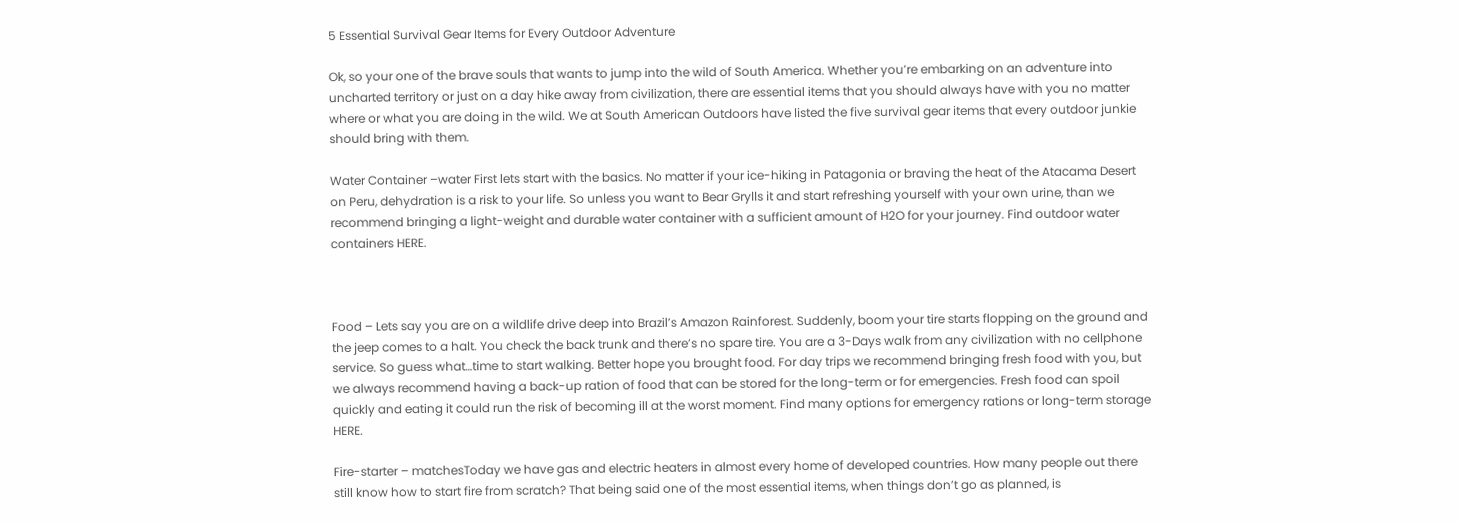5 Essential Survival Gear Items for Every Outdoor Adventure

Ok, so your one of the brave souls that wants to jump into the wild of South America. Whether you’re embarking on an adventure into uncharted territory or just on a day hike away from civilization, there are essential items that you should always have with you no matter where or what you are doing in the wild. We at South American Outdoors have listed the five survival gear items that every outdoor junkie should bring with them.

Water Container –water First lets start with the basics. No matter if your ice-hiking in Patagonia or braving the heat of the Atacama Desert on Peru, dehydration is a risk to your life. So unless you want to Bear Grylls it and start refreshing yourself with your own urine, than we recommend bringing a light-weight and durable water container with a sufficient amount of H2O for your journey. Find outdoor water containers HERE.



Food – Lets say you are on a wildlife drive deep into Brazil’s Amazon Rainforest. Suddenly, boom your tire starts flopping on the ground and the jeep comes to a halt. You check the back trunk and there’s no spare tire. You are a 3-Days walk from any civilization with no cellphone service. So guess what…time to start walking. Better hope you brought food. For day trips we recommend bringing fresh food with you, but we always recommend having a back-up ration of food that can be stored for the long-term or for emergencies. Fresh food can spoil quickly and eating it could run the risk of becoming ill at the worst moment. Find many options for emergency rations or long-term storage HERE.

Fire-starter – matchesToday we have gas and electric heaters in almost every home of developed countries. How many people out there still know how to start fire from scratch? That being said one of the most essential items, when things don’t go as planned, is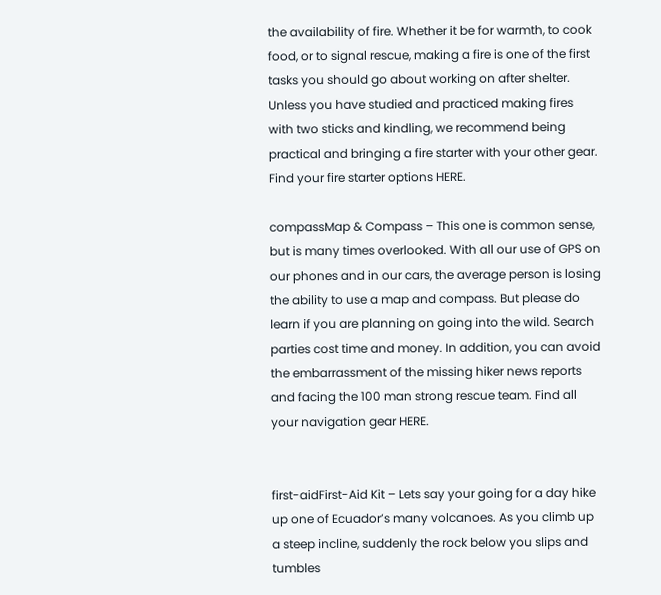the availability of fire. Whether it be for warmth, to cook food, or to signal rescue, making a fire is one of the first tasks you should go about working on after shelter. Unless you have studied and practiced making fires with two sticks and kindling, we recommend being practical and bringing a fire starter with your other gear. Find your fire starter options HERE.

compassMap & Compass – This one is common sense, but is many times overlooked. With all our use of GPS on our phones and in our cars, the average person is losing the ability to use a map and compass. But please do learn if you are planning on going into the wild. Search parties cost time and money. In addition, you can avoid the embarrassment of the missing hiker news reports and facing the 100 man strong rescue team. Find all your navigation gear HERE.


first-aidFirst-Aid Kit – Lets say your going for a day hike up one of Ecuador’s many volcanoes. As you climb up a steep incline, suddenly the rock below you slips and tumbles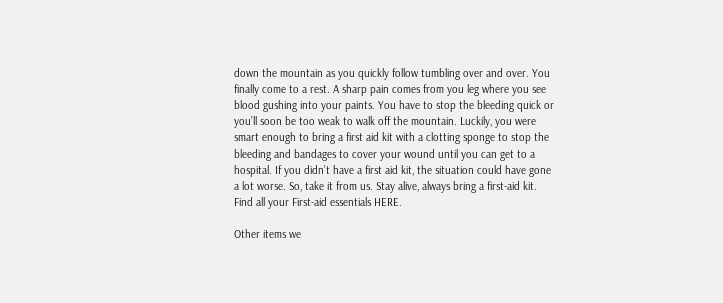down the mountain as you quickly follow tumbling over and over. You finally come to a rest. A sharp pain comes from you leg where you see blood gushing into your paints. You have to stop the bleeding quick or you’ll soon be too weak to walk off the mountain. Luckily, you were smart enough to bring a first aid kit with a clotting sponge to stop the bleeding and bandages to cover your wound until you can get to a hospital. If you didn’t have a first aid kit, the situation could have gone a lot worse. So, take it from us. Stay alive, always bring a first-aid kit. Find all your First-aid essentials HERE.

Other items we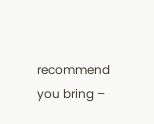recommend you bring –